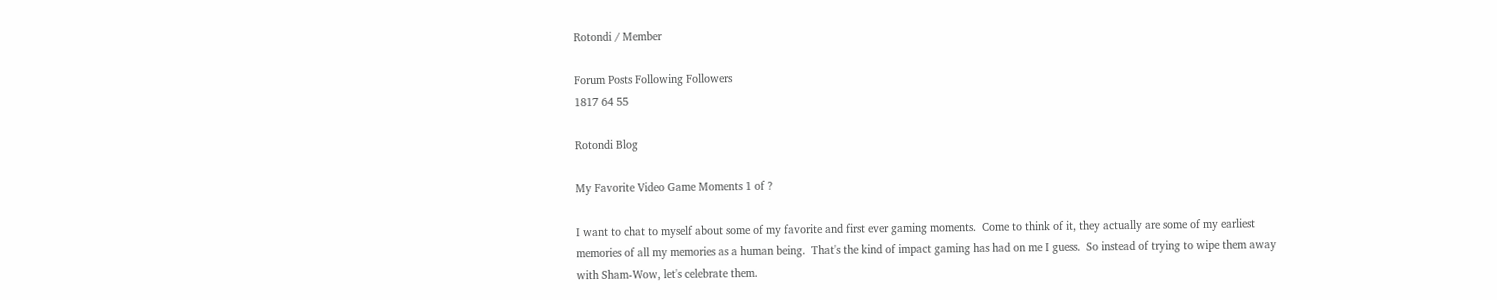Rotondi / Member

Forum Posts Following Followers
1817 64 55

Rotondi Blog

My Favorite Video Game Moments 1 of ?

I want to chat to myself about some of my favorite and first ever gaming moments.  Come to think of it, they actually are some of my earliest memories of all my memories as a human being.  That's the kind of impact gaming has had on me I guess.  So instead of trying to wipe them away with Sham-Wow, let's celebrate them.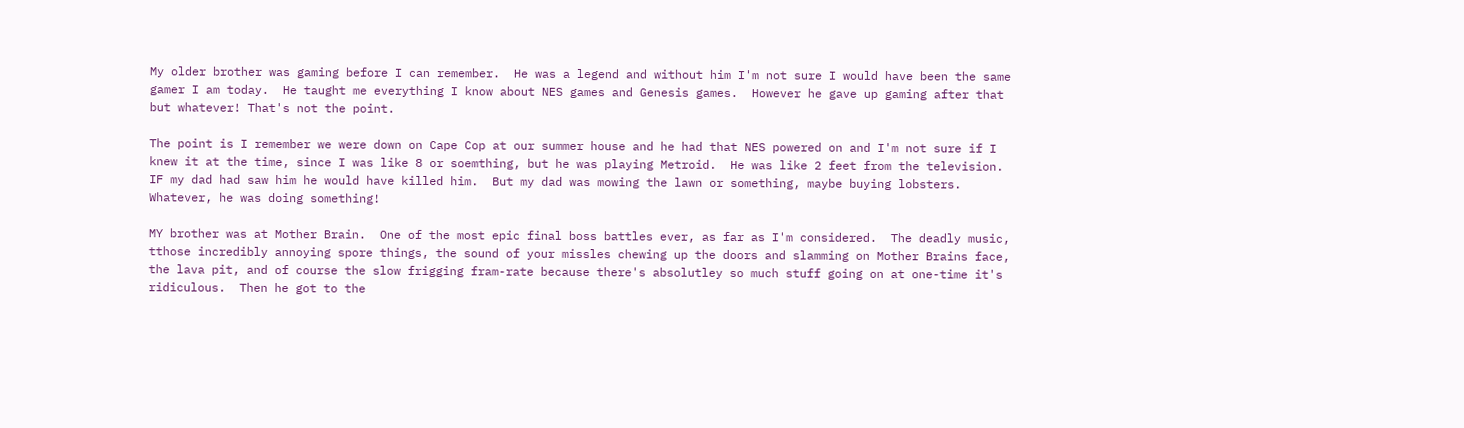My older brother was gaming before I can remember.  He was a legend and without him I'm not sure I would have been the same gamer I am today.  He taught me everything I know about NES games and Genesis games.  However he gave up gaming after that but whatever! That's not the point.

The point is I remember we were down on Cape Cop at our summer house and he had that NES powered on and I'm not sure if I knew it at the time, since I was like 8 or soemthing, but he was playing Metroid.  He was like 2 feet from the television.  IF my dad had saw him he would have killed him.  But my dad was mowing the lawn or something, maybe buying lobsters.  Whatever, he was doing something!

MY brother was at Mother Brain.  One of the most epic final boss battles ever, as far as I'm considered.  The deadly music, tthose incredibly annoying spore things, the sound of your missles chewing up the doors and slamming on Mother Brains face, the lava pit, and of course the slow frigging fram-rate because there's absolutley so much stuff going on at one-time it's ridiculous.  Then he got to the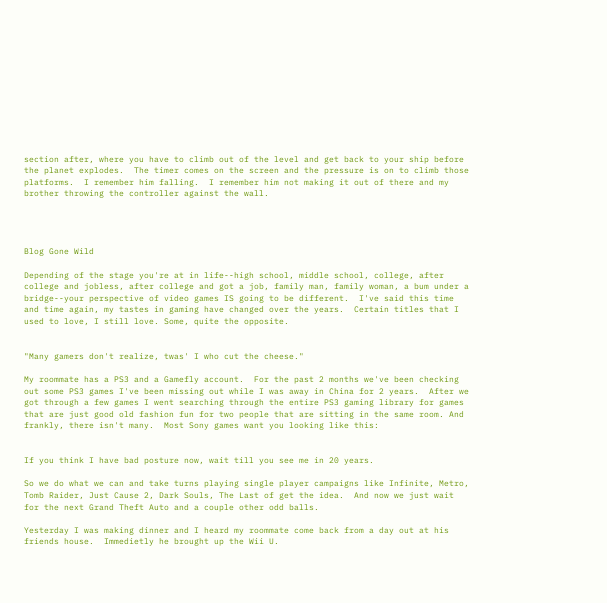section after, where you have to climb out of the level and get back to your ship before the planet explodes.  The timer comes on the screen and the pressure is on to climb those platforms.  I remember him falling.  I remember him not making it out of there and my brother throwing the controller against the wall.




Blog Gone Wild

Depending of the stage you're at in life--high school, middle school, college, after college and jobless, after college and got a job, family man, family woman, a bum under a bridge--your perspective of video games IS going to be different.  I've said this time and time again, my tastes in gaming have changed over the years.  Certain titles that I used to love, I still love. Some, quite the opposite.


"Many gamers don't realize, twas' I who cut the cheese."

My roommate has a PS3 and a Gamefly account.  For the past 2 months we've been checking out some PS3 games I've been missing out while I was away in China for 2 years.  After we got through a few games I went searching through the entire PS3 gaming library for games that are just good old fashion fun for two people that are sitting in the same room. And frankly, there isn't many.  Most Sony games want you looking like this:


If you think I have bad posture now, wait till you see me in 20 years.

So we do what we can and take turns playing single player campaigns like Infinite, Metro, Tomb Raider, Just Cause 2, Dark Souls, The Last of get the idea.  And now we just wait for the next Grand Theft Auto and a couple other odd balls.

Yesterday I was making dinner and I heard my roommate come back from a day out at his friends house.  Immedietly he brought up the Wii U.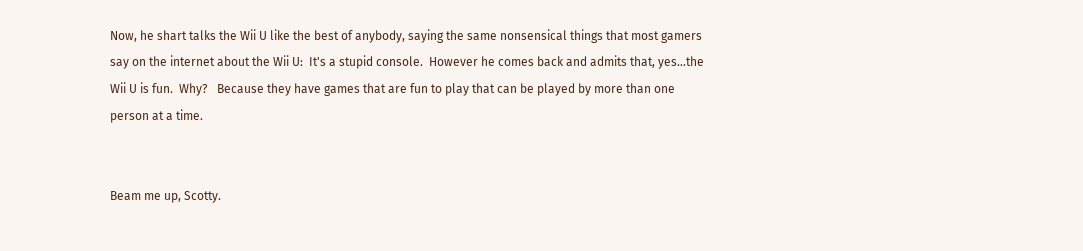Now, he shart talks the Wii U like the best of anybody, saying the same nonsensical things that most gamers say on the internet about the Wii U:  It's a stupid console.  However he comes back and admits that, yes...the Wii U is fun.  Why?   Because they have games that are fun to play that can be played by more than one person at a time.


Beam me up, Scotty.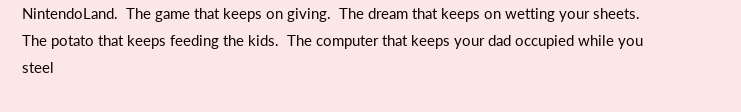NintendoLand.  The game that keeps on giving.  The dream that keeps on wetting your sheets.  The potato that keeps feeding the kids.  The computer that keeps your dad occupied while you steel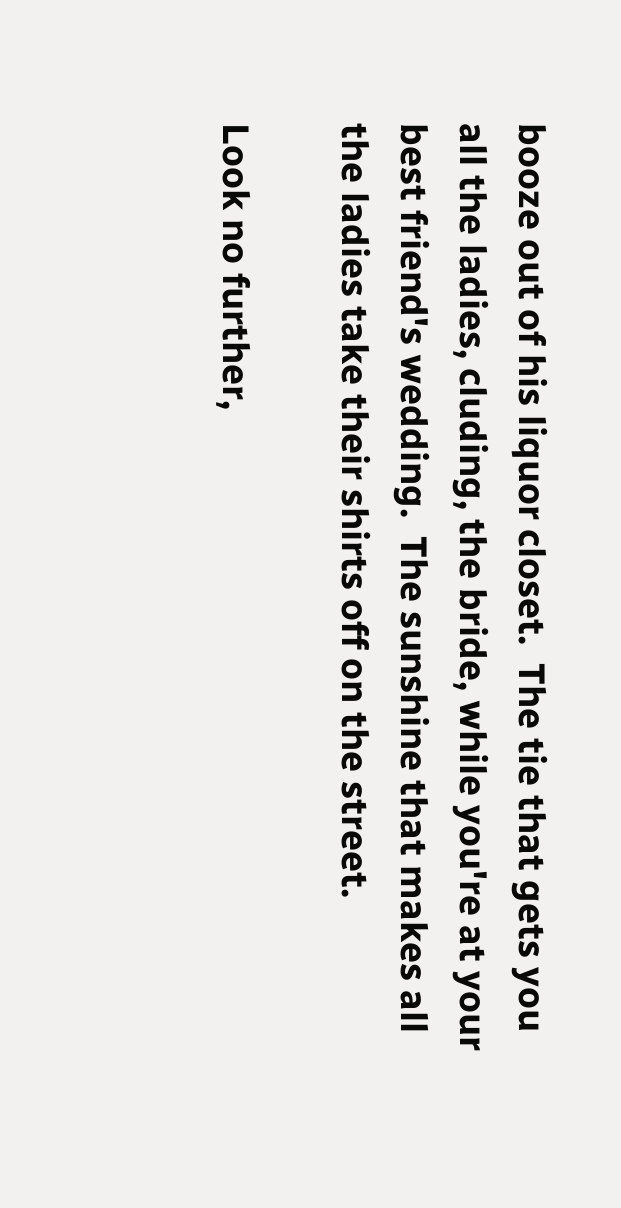booze out of his liquor closet.  The tie that gets you all the ladies, cluding, the bride, while you're at your best friend's wedding.  The sunshine that makes all the ladies take their shirts off on the street.

Look no further,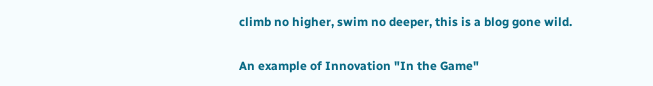climb no higher, swim no deeper, this is a blog gone wild.

An example of Innovation "In the Game"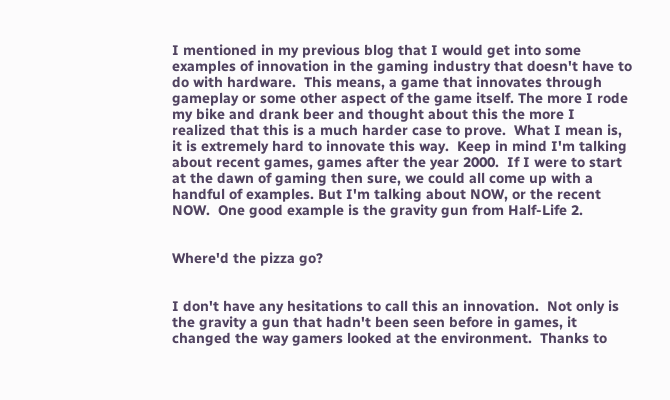I mentioned in my previous blog that I would get into some examples of innovation in the gaming industry that doesn't have to do with hardware.  This means, a game that innovates through gameplay or some other aspect of the game itself. The more I rode my bike and drank beer and thought about this the more I realized that this is a much harder case to prove.  What I mean is, it is extremely hard to innovate this way.  Keep in mind I'm talking about recent games, games after the year 2000.  If I were to start at the dawn of gaming then sure, we could all come up with a handful of examples. But I'm talking about NOW, or the recent NOW.  One good example is the gravity gun from Half-Life 2.


Where'd the pizza go?


I don't have any hesitations to call this an innovation.  Not only is the gravity a gun that hadn't been seen before in games, it changed the way gamers looked at the environment.  Thanks to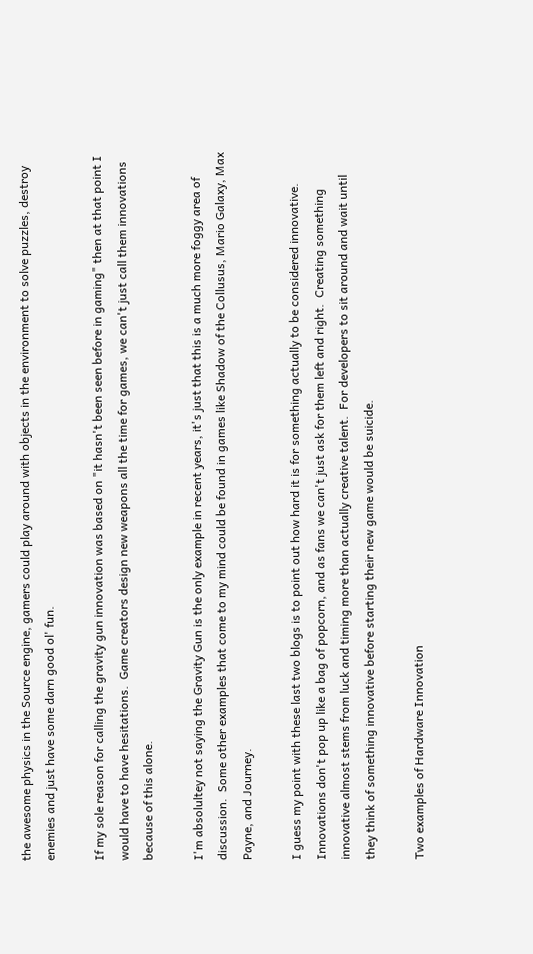the awesome physics in the Source engine, gamers could play around with objects in the environment to solve puzzles, destroy enemies and just have some darn good ol' fun.

If my sole reason for calling the gravity gun innovation was based on "it hasn't been seen before in gaming" then at that point I would have to have hesitations.  Game creators design new weapons all the time for games, we can't just call them innovations because of this alone.

I'm absolultey not saying the Gravity Gun is the only example in recent years, it's just that this is a much more foggy area of discussion.  Some other examples that come to my mind could be found in games like Shadow of the Collusus, Mario Galaxy, Max Payne, and Journey.

I guess my point with these last two blogs is to point out how hard it is for something actually to be considered innovative. Innovations don't pop up like a bag of popcorn, and as fans we can't just ask for them left and right.  Creating something innovative almost stems from luck and timing more than actually creative talent.  For developers to sit around and wait until they think of something innovative before starting their new game would be suicide.

Two examples of Hardware Innovation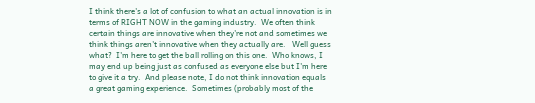I think there's a lot of confusion to what an actual innovation is in terms of RIGHT NOW in the gaming industry.  We often think certain things are innovative when they're not and sometimes we think things aren't innovative when they actually are.   Well guess what?  I'm here to get the ball rolling on this one.  Who knows, I may end up being just as confused as everyone else but I'm here to give it a try.  And please note, I do not think innovation equals a great gaming experience.  Sometimes (probably most of the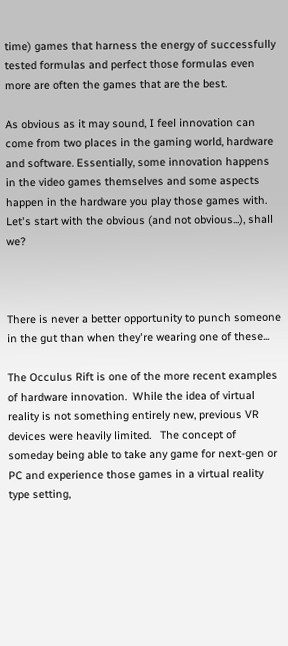time) games that harness the energy of successfully tested formulas and perfect those formulas even more are often the games that are the best.

As obvious as it may sound, I feel innovation can come from two places in the gaming world, hardware and software. Essentially, some innovation happens in the video games themselves and some aspects happen in the hardware you play those games with.  Let's start with the obvious (and not obvious...), shall we?



There is never a better opportunity to punch someone in the gut than when they're wearing one of these...

The Occulus Rift is one of the more recent examples of hardware innovation.  While the idea of virtual reality is not something entirely new, previous VR devices were heavily limited.   The concept of someday being able to take any game for next-gen or PC and experience those games in a virtual reality type setting,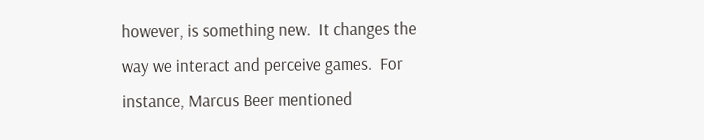however, is something new.  It changes the way we interact and perceive games.  For instance, Marcus Beer mentioned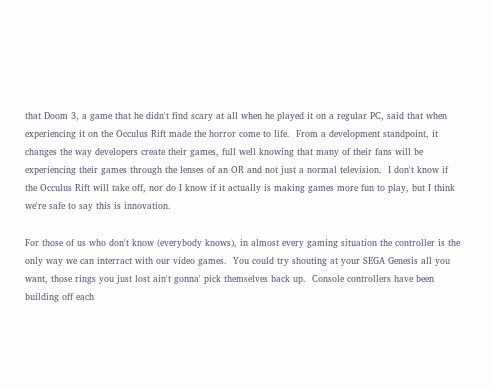that Doom 3, a game that he didn't find scary at all when he played it on a regular PC, said that when experiencing it on the Occulus Rift made the horror come to life.  From a development standpoint, it changes the way developers create their games, full well knowing that many of their fans will be experiencing their games through the lenses of an OR and not just a normal television.  I don't know if the Occulus Rift will take off, nor do I know if it actually is making games more fun to play, but I think we're safe to say this is innovation.

For those of us who don't know (everybody knows), in almost every gaming situation the controller is the only way we can interract with our video games.  You could try shouting at your SEGA Genesis all you want, those rings you just lost ain't gonna' pick themselves back up.  Console controllers have been building off each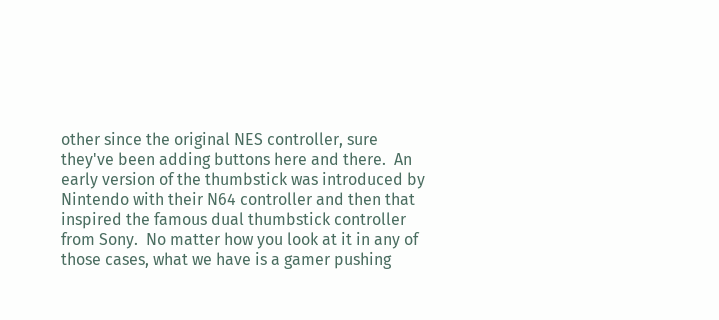other since the original NES controller, sure they've been adding buttons here and there.  An early version of the thumbstick was introduced by Nintendo with their N64 controller and then that inspired the famous dual thumbstick controller from Sony.  No matter how you look at it in any of those cases, what we have is a gamer pushing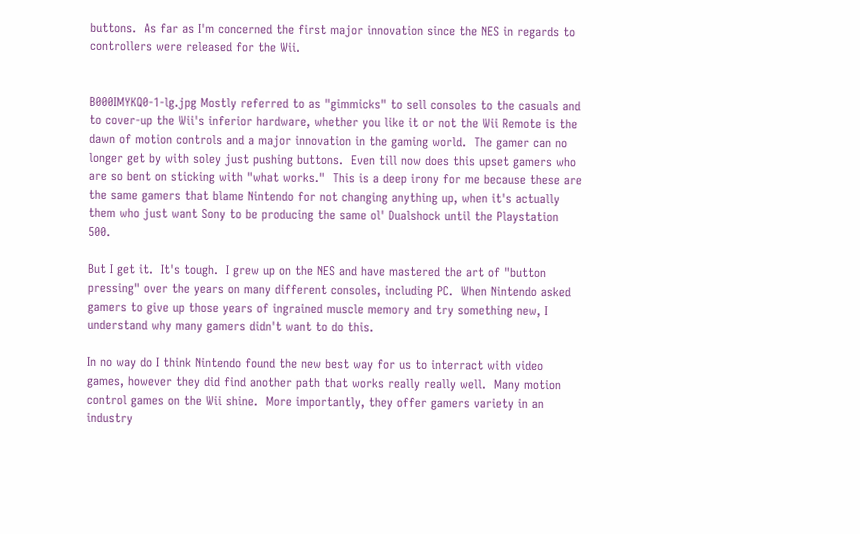buttons.  As far as I'm concerned the first major innovation since the NES in regards to controllers were released for the Wii.


B000IMYKQ0-1-lg.jpg Mostly referred to as "gimmicks" to sell consoles to the casuals and to cover-up the Wii's inferior hardware, whether you like it or not the Wii Remote is the dawn of motion controls and a major innovation in the gaming world.  The gamer can no longer get by with soley just pushing buttons.  Even till now does this upset gamers who are so bent on sticking with "what works."  This is a deep irony for me because these are the same gamers that blame Nintendo for not changing anything up, when it's actually them who just want Sony to be producing the same ol' Dualshock until the Playstation 500.

But I get it.  It's tough.  I grew up on the NES and have mastered the art of "button pressing" over the years on many different consoles, including PC.  When Nintendo asked gamers to give up those years of ingrained muscle memory and try something new, I understand why many gamers didn't want to do this.

In no way do I think Nintendo found the new best way for us to interract with video games, however they did find another path that works really really well.  Many motion control games on the Wii shine.  More importantly, they offer gamers variety in an industry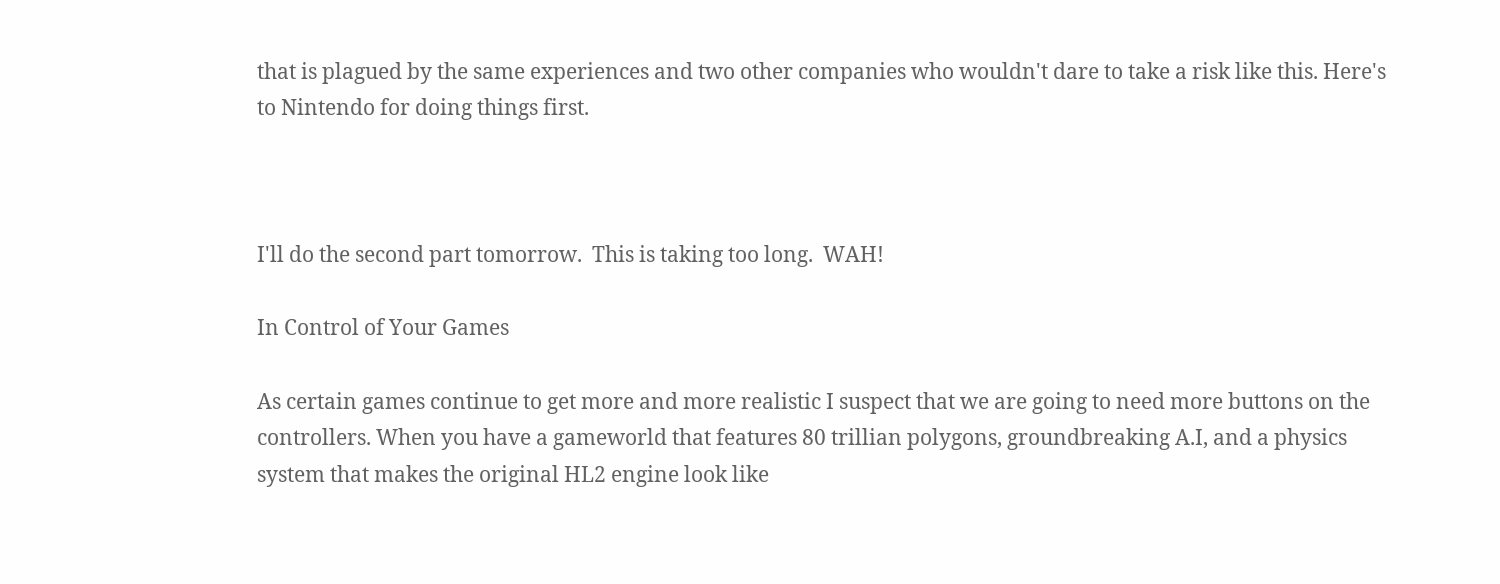that is plagued by the same experiences and two other companies who wouldn't dare to take a risk like this. Here's to Nintendo for doing things first.



I'll do the second part tomorrow.  This is taking too long.  WAH!

In Control of Your Games

As certain games continue to get more and more realistic I suspect that we are going to need more buttons on the controllers. When you have a gameworld that features 80 trillian polygons, groundbreaking A.I, and a physics system that makes the original HL2 engine look like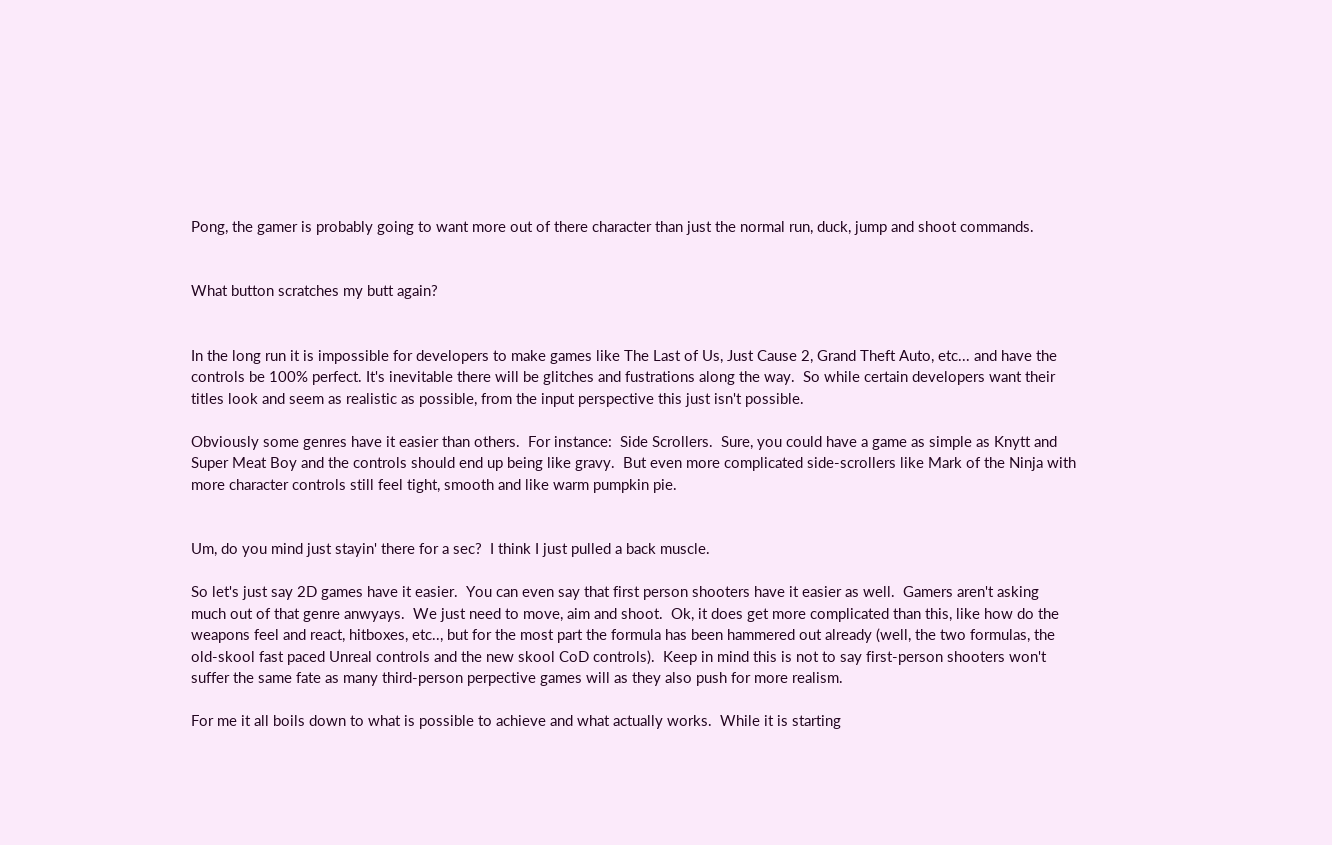Pong, the gamer is probably going to want more out of there character than just the normal run, duck, jump and shoot commands.


What button scratches my butt again?


In the long run it is impossible for developers to make games like The Last of Us, Just Cause 2, Grand Theft Auto, etc... and have the controls be 100% perfect. It's inevitable there will be glitches and fustrations along the way.  So while certain developers want their titles look and seem as realistic as possible, from the input perspective this just isn't possible.

Obviously some genres have it easier than others.  For instance:  Side Scrollers.  Sure, you could have a game as simple as Knytt and Super Meat Boy and the controls should end up being like gravy.  But even more complicated side-scrollers like Mark of the Ninja with more character controls still feel tight, smooth and like warm pumpkin pie.


Um, do you mind just stayin' there for a sec?  I think I just pulled a back muscle.

So let's just say 2D games have it easier.  You can even say that first person shooters have it easier as well.  Gamers aren't asking much out of that genre anwyays.  We just need to move, aim and shoot.  Ok, it does get more complicated than this, like how do the weapons feel and react, hitboxes, etc.., but for the most part the formula has been hammered out already (well, the two formulas, the old-skool fast paced Unreal controls and the new skool CoD controls).  Keep in mind this is not to say first-person shooters won't suffer the same fate as many third-person perpective games will as they also push for more realism.

For me it all boils down to what is possible to achieve and what actually works.  While it is starting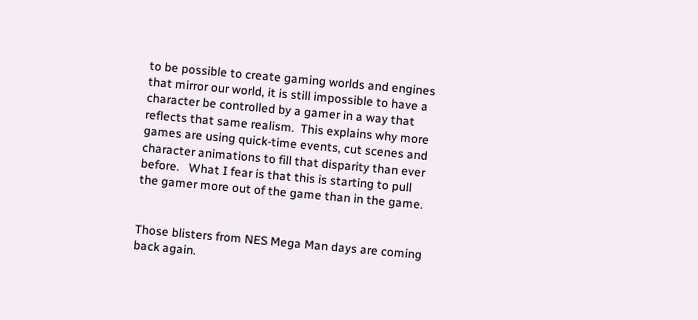to be possible to create gaming worlds and engines that mirror our world, it is still impossible to have a character be controlled by a gamer in a way that reflects that same realism.  This explains why more games are using quick-time events, cut scenes and character animations to fill that disparity than ever before.   What I fear is that this is starting to pull the gamer more out of the game than in the game.


Those blisters from NES Mega Man days are coming back again.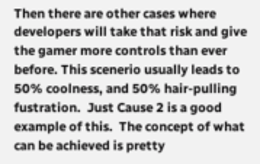Then there are other cases where developers will take that risk and give the gamer more controls than ever before. This scenerio usually leads to 50% coolness, and 50% hair-pulling fustration.  Just Cause 2 is a good example of this.  The concept of what can be achieved is pretty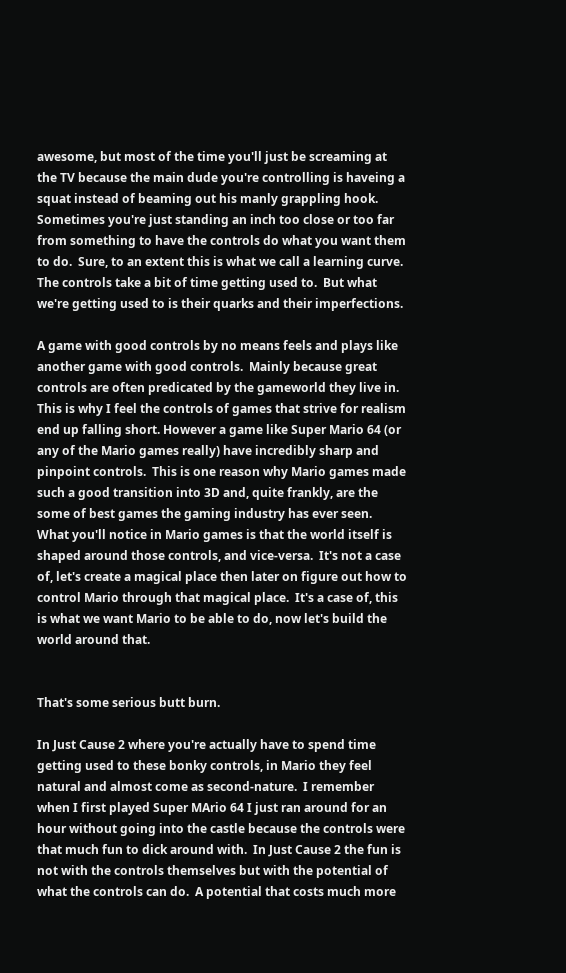awesome, but most of the time you'll just be screaming at the TV because the main dude you're controlling is haveing a squat instead of beaming out his manly grappling hook. Sometimes you're just standing an inch too close or too far from something to have the controls do what you want them to do.  Sure, to an extent this is what we call a learning curve.  The controls take a bit of time getting used to.  But what we're getting used to is their quarks and their imperfections.

A game with good controls by no means feels and plays like another game with good controls.  Mainly because great controls are often predicated by the gameworld they live in.  This is why I feel the controls of games that strive for realism end up falling short. However a game like Super Mario 64 (or any of the Mario games really) have incredibly sharp and pinpoint controls.  This is one reason why Mario games made such a good transition into 3D and, quite frankly, are the some of best games the gaming industry has ever seen.  What you'll notice in Mario games is that the world itself is shaped around those controls, and vice-versa.  It's not a case of, let's create a magical place then later on figure out how to control Mario through that magical place.  It's a case of, this is what we want Mario to be able to do, now let's build the world around that.


That's some serious butt burn.

In Just Cause 2 where you're actually have to spend time getting used to these bonky controls, in Mario they feel natural and almost come as second-nature.  I remember when I first played Super MArio 64 I just ran around for an hour without going into the castle because the controls were that much fun to dick around with.  In Just Cause 2 the fun is not with the controls themselves but with the potential of what the controls can do.  A potential that costs much more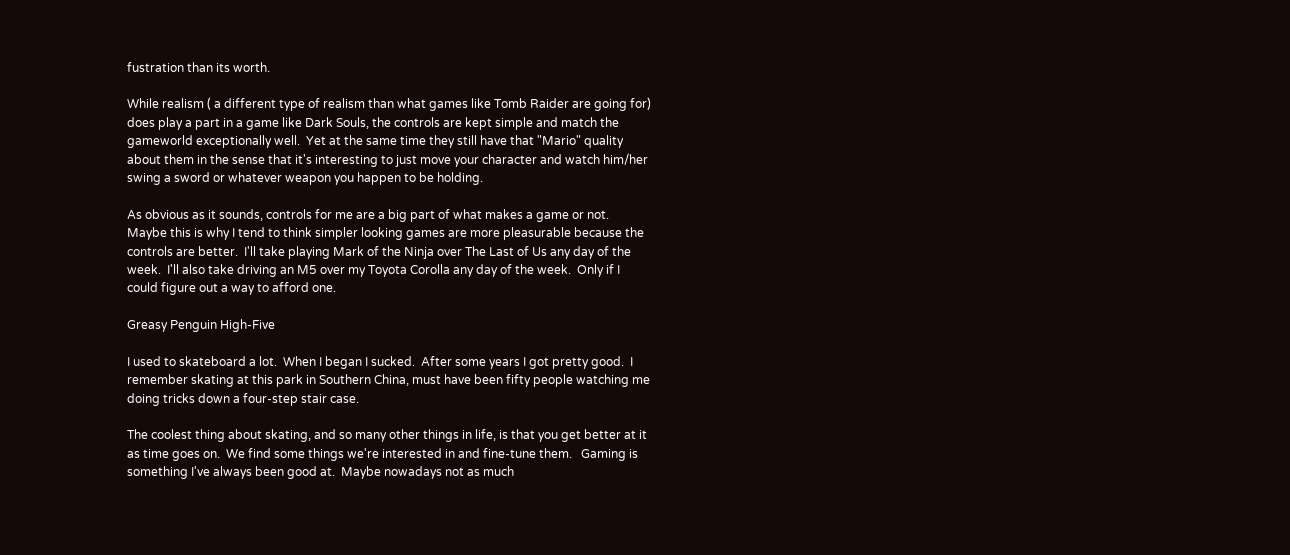fustration than its worth.

While realism ( a different type of realism than what games like Tomb Raider are going for) does play a part in a game like Dark Souls, the controls are kept simple and match the gameworld exceptionally well.  Yet at the same time they still have that "Mario" quality about them in the sense that it's interesting to just move your character and watch him/her swing a sword or whatever weapon you happen to be holding.

As obvious as it sounds, controls for me are a big part of what makes a game or not.  Maybe this is why I tend to think simpler looking games are more pleasurable because the controls are better.  I'll take playing Mark of the Ninja over The Last of Us any day of the week.  I'll also take driving an M5 over my Toyota Corolla any day of the week.  Only if I could figure out a way to afford one.

Greasy Penguin High-Five

I used to skateboard a lot.  When I began I sucked.  After some years I got pretty good.  I remember skating at this park in Southern China, must have been fifty people watching me doing tricks down a four-step stair case.

The coolest thing about skating, and so many other things in life, is that you get better at it as time goes on.  We find some things we're interested in and fine-tune them.   Gaming is something I've always been good at.  Maybe nowadays not as much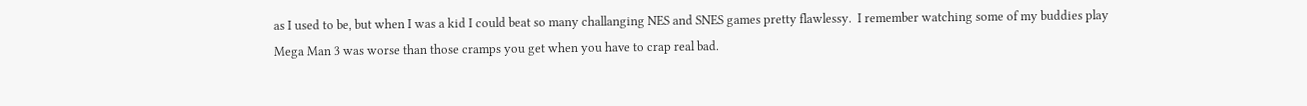as I used to be, but when I was a kid I could beat so many challanging NES and SNES games pretty flawlessy.  I remember watching some of my buddies play Mega Man 3 was worse than those cramps you get when you have to crap real bad.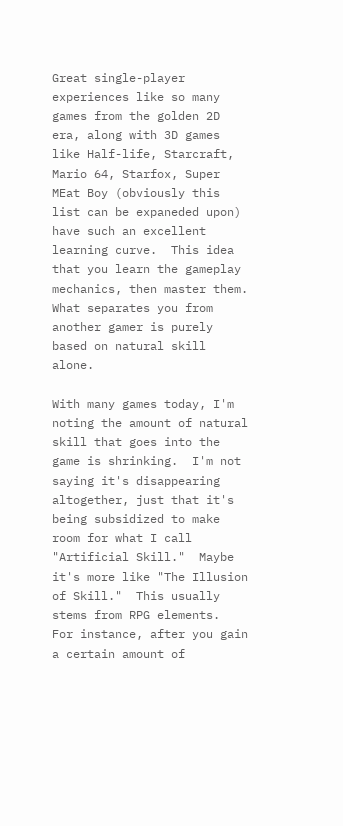Great single-player experiences like so many games from the golden 2D era, along with 3D games like Half-life, Starcraft, Mario 64, Starfox, Super MEat Boy (obviously this list can be expaneded upon) have such an excellent learning curve.  This idea that you learn the gameplay mechanics, then master them.  What separates you from another gamer is purely based on natural skill alone.

With many games today, I'm noting the amount of natural skill that goes into the game is shrinking.  I'm not saying it's disappearing altogether, just that it's being subsidized to make room for what I call "Artificial Skill."  Maybe it's more like "The Illusion of Skill."  This usually stems from RPG elements.  For instance, after you gain a certain amount of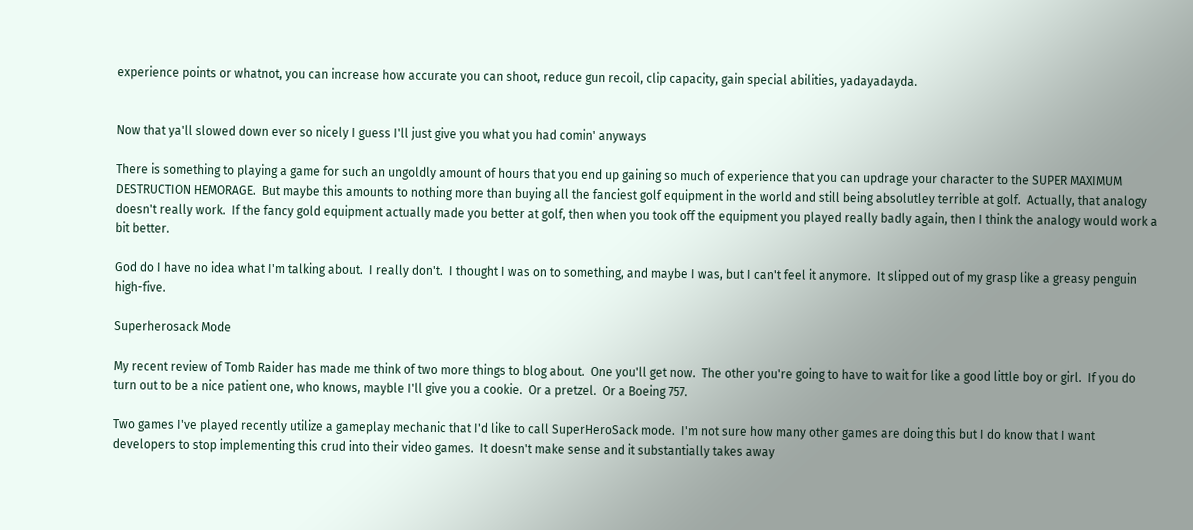experience points or whatnot, you can increase how accurate you can shoot, reduce gun recoil, clip capacity, gain special abilities, yadayadayda.


Now that ya'll slowed down ever so nicely I guess I'll just give you what you had comin' anyways

There is something to playing a game for such an ungoldly amount of hours that you end up gaining so much of experience that you can updrage your character to the SUPER MAXIMUM DESTRUCTION HEMORAGE.  But maybe this amounts to nothing more than buying all the fanciest golf equipment in the world and still being absolutley terrible at golf.  Actually, that analogy doesn't really work.  If the fancy gold equipment actually made you better at golf, then when you took off the equipment you played really badly again, then I think the analogy would work a bit better.

God do I have no idea what I'm talking about.  I really don't.  I thought I was on to something, and maybe I was, but I can't feel it anymore.  It slipped out of my grasp like a greasy penguin high-five.

Superherosack Mode

My recent review of Tomb Raider has made me think of two more things to blog about.  One you'll get now.  The other you're going to have to wait for like a good little boy or girl.  If you do turn out to be a nice patient one, who knows, mayble I'll give you a cookie.  Or a pretzel.  Or a Boeing 757.

Two games I've played recently utilize a gameplay mechanic that I'd like to call SuperHeroSack mode.  I'm not sure how many other games are doing this but I do know that I want developers to stop implementing this crud into their video games.  It doesn't make sense and it substantially takes away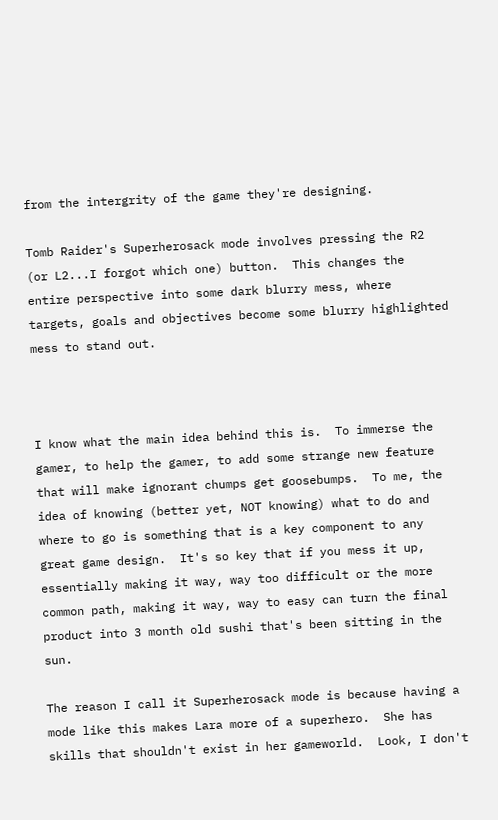from the intergrity of the game they're designing.

Tomb Raider's Superherosack mode involves pressing the R2 (or L2...I forgot which one) button.  This changes the entire perspective into some dark blurry mess, where targets, goals and objectives become some blurry highlighted mess to stand out.



I know what the main idea behind this is.  To immerse the gamer, to help the gamer, to add some strange new feature that will make ignorant chumps get goosebumps.  To me, the idea of knowing (better yet, NOT knowing) what to do and where to go is something that is a key component to any great game design.  It's so key that if you mess it up, essentially making it way, way too difficult or the more common path, making it way, way to easy can turn the final product into 3 month old sushi that's been sitting in the sun.

The reason I call it Superherosack mode is because having a mode like this makes Lara more of a superhero.  She has skills that shouldn't exist in her gameworld.  Look, I don't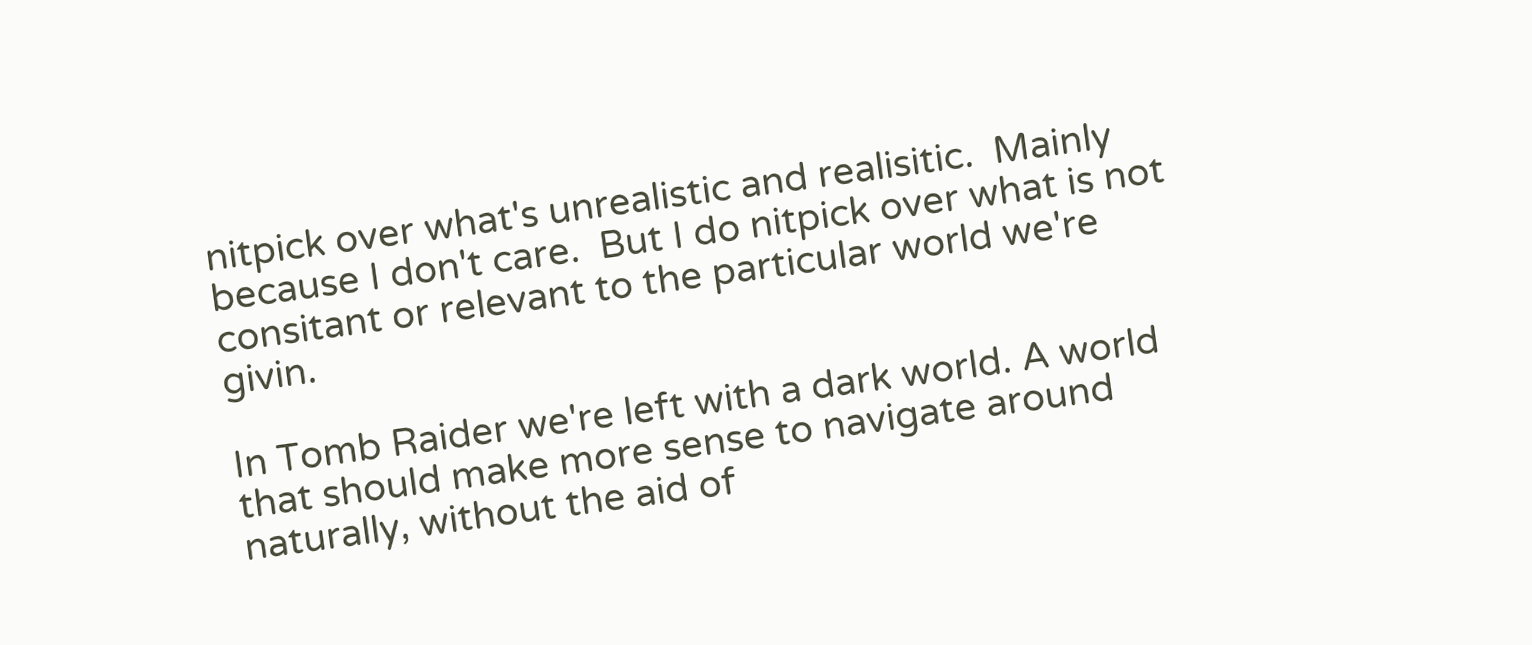nitpick over what's unrealistic and realisitic.  Mainly because I don't care.  But I do nitpick over what is not consitant or relevant to the particular world we're givin.

In Tomb Raider we're left with a dark world. A world that should make more sense to navigate around naturally, without the aid of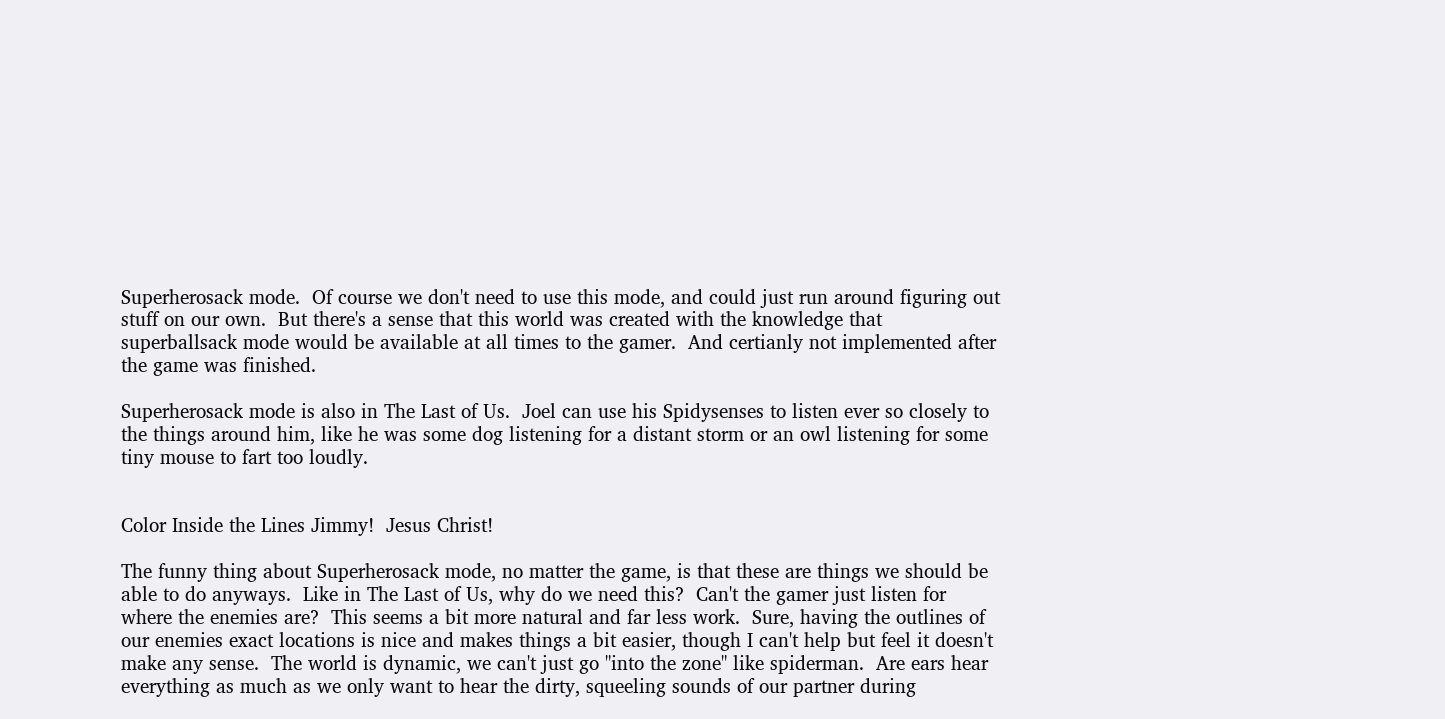Superherosack mode.  Of course we don't need to use this mode, and could just run around figuring out stuff on our own.  But there's a sense that this world was created with the knowledge that superballsack mode would be available at all times to the gamer.  And certianly not implemented after the game was finished.

Superherosack mode is also in The Last of Us.  Joel can use his Spidysenses to listen ever so closely to the things around him, like he was some dog listening for a distant storm or an owl listening for some tiny mouse to fart too loudly.


Color Inside the Lines Jimmy!  Jesus Christ!

The funny thing about Superherosack mode, no matter the game, is that these are things we should be able to do anyways.  Like in The Last of Us, why do we need this?  Can't the gamer just listen for where the enemies are?  This seems a bit more natural and far less work.  Sure, having the outlines of our enemies exact locations is nice and makes things a bit easier, though I can't help but feel it doesn't make any sense.  The world is dynamic, we can't just go "into the zone" like spiderman.  Are ears hear everything as much as we only want to hear the dirty, squeeling sounds of our partner during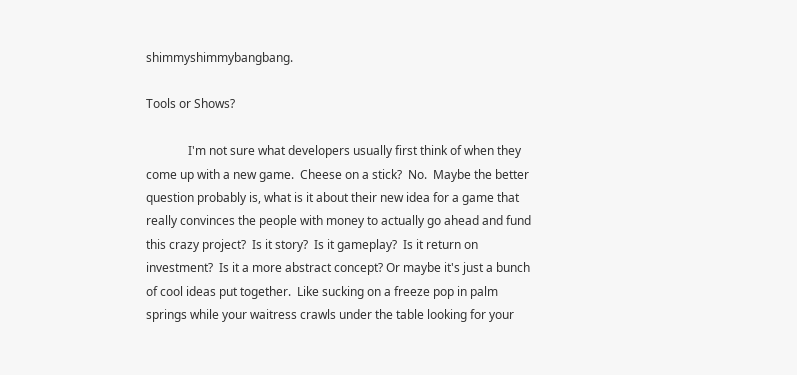shimmyshimmybangbang.

Tools or Shows?

              I'm not sure what developers usually first think of when they come up with a new game.  Cheese on a stick?  No.  Maybe the better question probably is, what is it about their new idea for a game that really convinces the people with money to actually go ahead and fund this crazy project?  Is it story?  Is it gameplay?  Is it return on investment?  Is it a more abstract concept? Or maybe it's just a bunch of cool ideas put together.  Like sucking on a freeze pop in palm springs while your waitress crawls under the table looking for your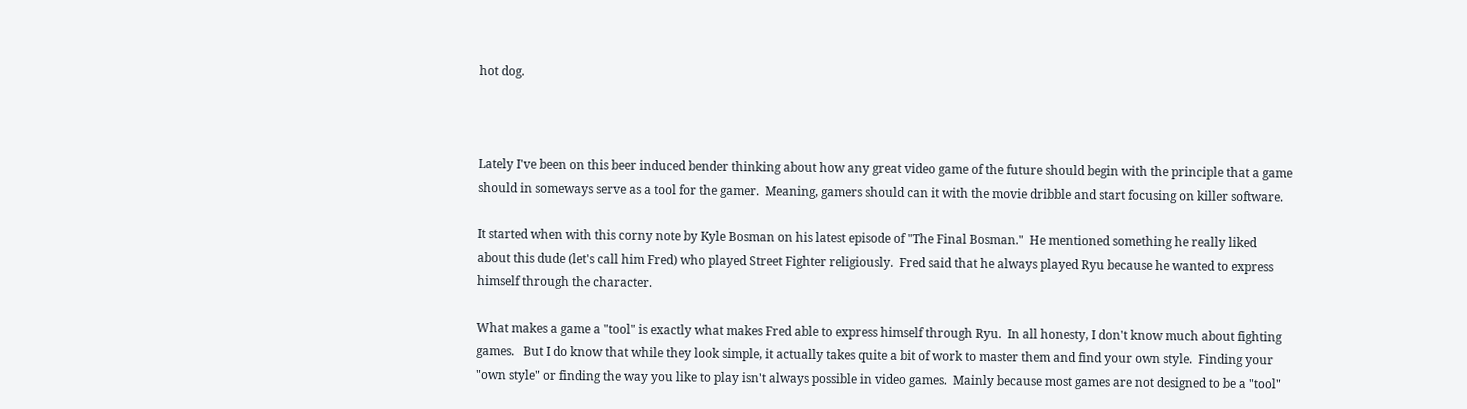hot dog.



Lately I've been on this beer induced bender thinking about how any great video game of the future should begin with the principle that a game should in someways serve as a tool for the gamer.  Meaning, gamers should can it with the movie dribble and start focusing on killer software.

It started when with this corny note by Kyle Bosman on his latest episode of "The Final Bosman."  He mentioned something he really liked about this dude (let's call him Fred) who played Street Fighter religiously.  Fred said that he always played Ryu because he wanted to express himself through the character.

What makes a game a "tool" is exactly what makes Fred able to express himself through Ryu.  In all honesty, I don't know much about fighting games.   But I do know that while they look simple, it actually takes quite a bit of work to master them and find your own style.  Finding your "own style" or finding the way you like to play isn't always possible in video games.  Mainly because most games are not designed to be a "tool"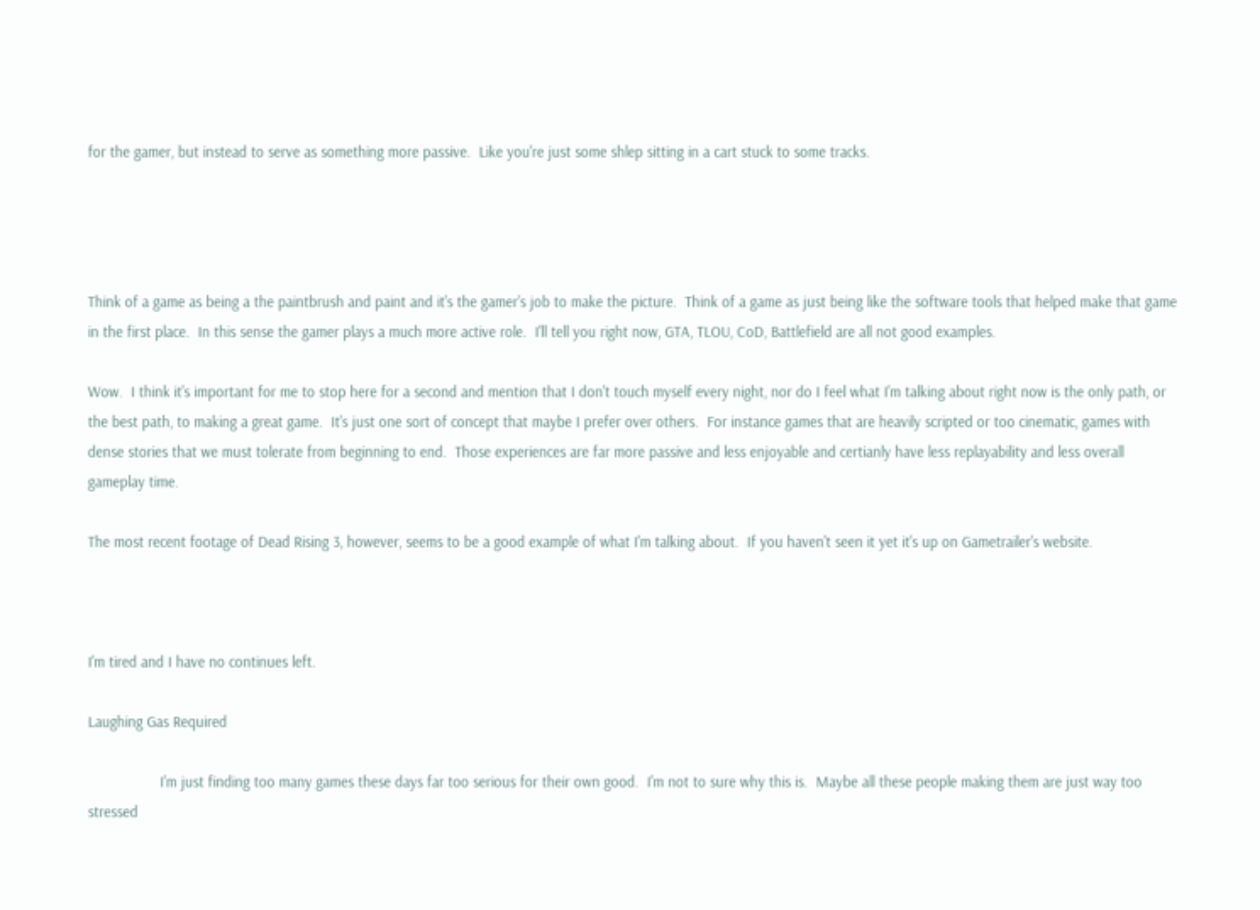for the gamer, but instead to serve as something more passive.  Like you're just some shlep sitting in a cart stuck to some tracks.




Think of a game as being a the paintbrush and paint and it's the gamer's job to make the picture.  Think of a game as just being like the software tools that helped make that game in the first place.  In this sense the gamer plays a much more active role.  I'll tell you right now, GTA, TLOU, CoD, Battlefield are all not good examples.

Wow.  I think it's important for me to stop here for a second and mention that I don't touch myself every night, nor do I feel what I'm talking about right now is the only path, or the best path, to making a great game.  It's just one sort of concept that maybe I prefer over others.  For instance games that are heavily scripted or too cinematic, games with dense stories that we must tolerate from beginning to end.  Those experiences are far more passive and less enjoyable and certianly have less replayability and less overall gameplay time.

The most recent footage of Dead Rising 3, however, seems to be a good example of what I'm talking about.  If you haven't seen it yet it's up on Gametrailer's website.



I'm tired and I have no continues left.

Laughing Gas Required

                  I'm just finding too many games these days far too serious for their own good.  I'm not to sure why this is.  Maybe all these people making them are just way too stressed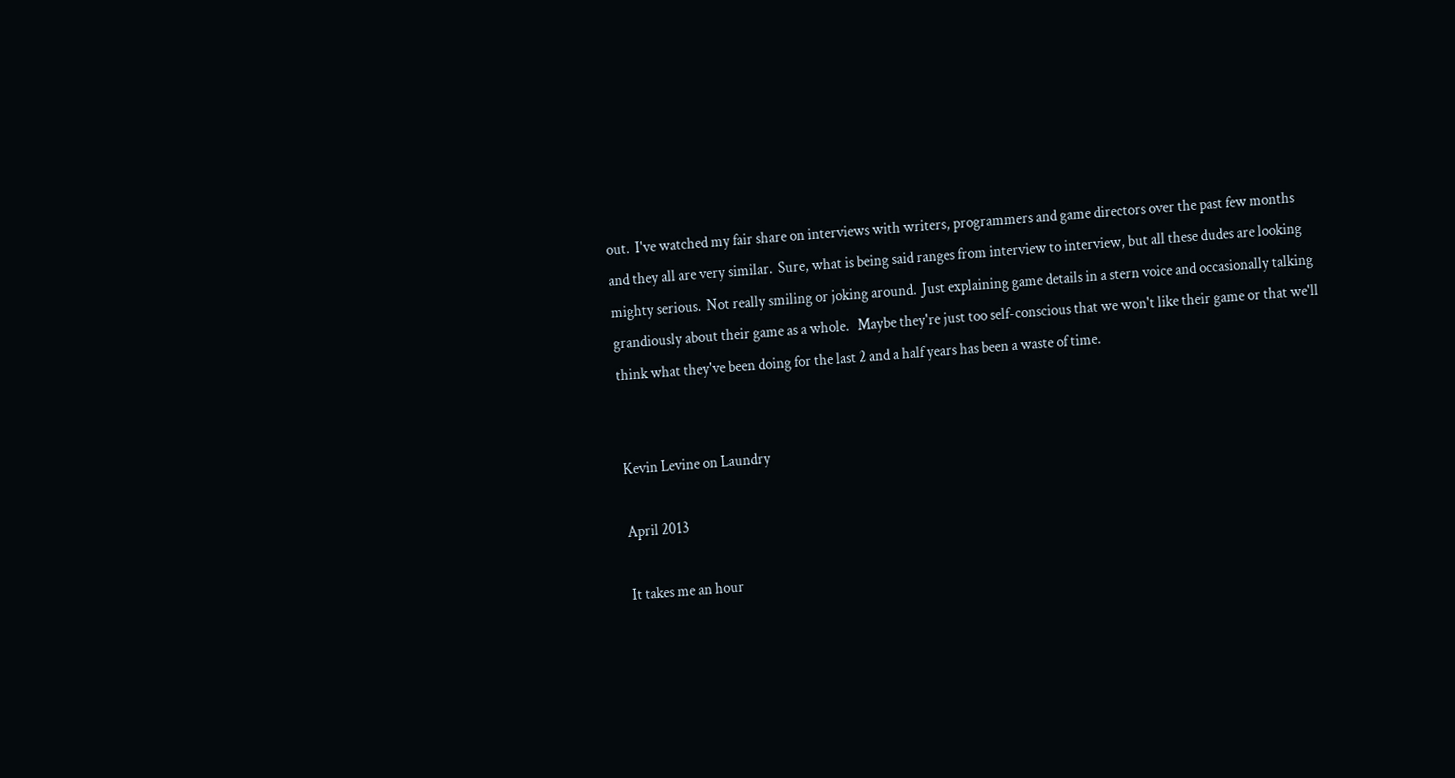out.  I've watched my fair share on interviews with writers, programmers and game directors over the past few months and they all are very similar.  Sure, what is being said ranges from interview to interview, but all these dudes are looking mighty serious.  Not really smiling or joking around.  Just explaining game details in a stern voice and occasionally talking grandiously about their game as a whole.   Maybe they're just too self-conscious that we won't like their game or that we'll think what they've been doing for the last 2 and a half years has been a waste of time.


Kevin Levine on Laundry

April 2013

It takes me an hour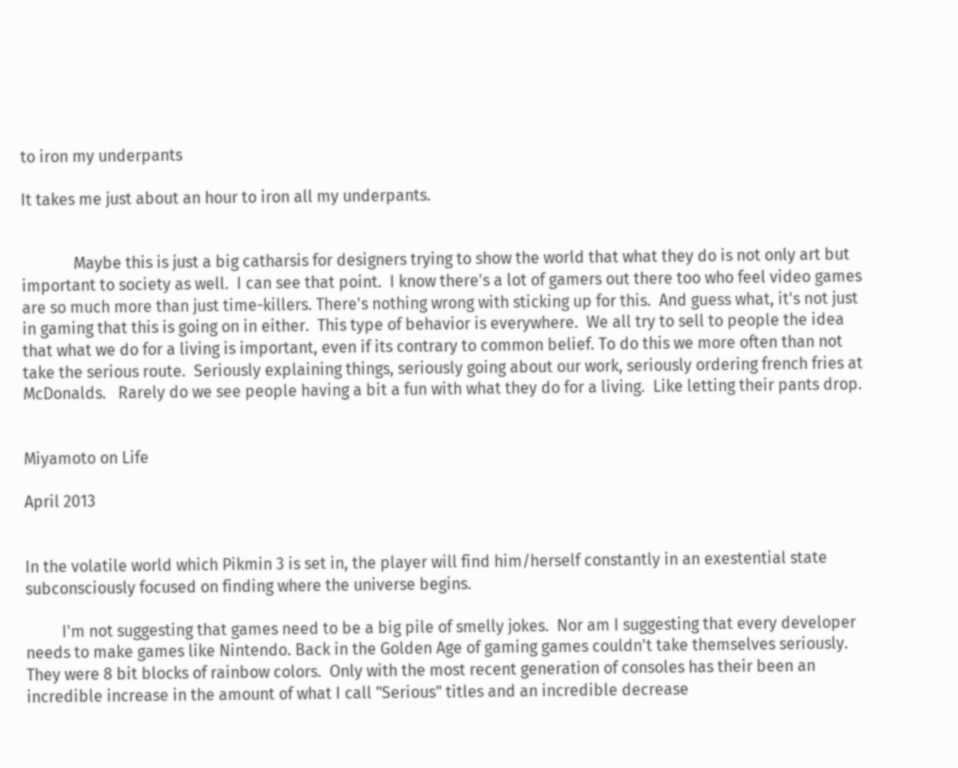to iron my underpants

It takes me just about an hour to iron all my underpants.


             Maybe this is just a big catharsis for designers trying to show the world that what they do is not only art but important to society as well.  I can see that point.  I know there's a lot of gamers out there too who feel video games are so much more than just time-killers. There's nothing wrong with sticking up for this.  And guess what, it's not just in gaming that this is going on in either.  This type of behavior is everywhere.  We all try to sell to people the idea that what we do for a living is important, even if its contrary to common belief. To do this we more often than not take the serious route.  Seriously explaining things, seriously going about our work, seriously ordering french fries at McDonalds.   Rarely do we see people having a bit a fun with what they do for a living.  Like letting their pants drop.


Miyamoto on Life

April 2013


In the volatile world which Pikmin 3 is set in, the player will find him/herself constantly in an exestential state subconsciously focused on finding where the universe begins.

         I'm not suggesting that games need to be a big pile of smelly jokes.  Nor am I suggesting that every developer needs to make games like Nintendo. Back in the Golden Age of gaming games couldn't take themselves seriously.  They were 8 bit blocks of rainbow colors.  Only with the most recent generation of consoles has their been an incredible increase in the amount of what I call "Serious" titles and an incredible decrease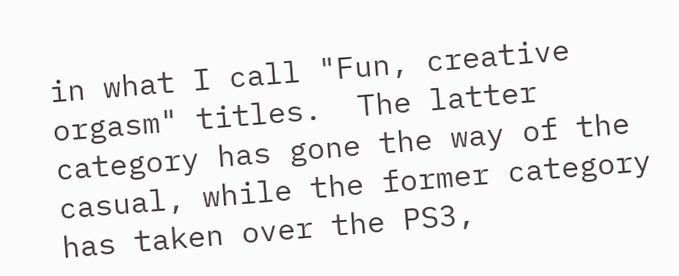in what I call "Fun, creative orgasm" titles.  The latter category has gone the way of the casual, while the former category has taken over the PS3,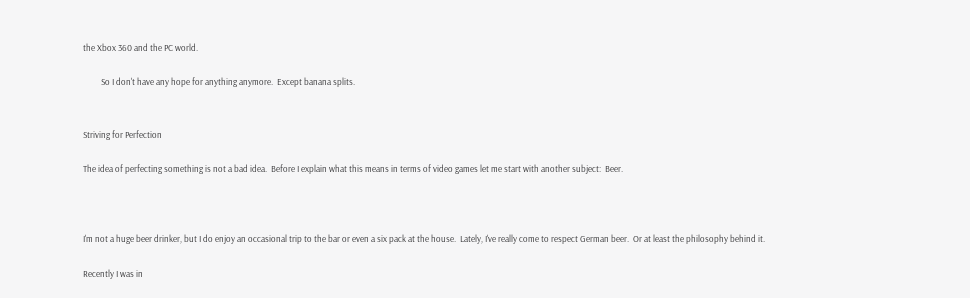the Xbox 360 and the PC world.

         So I don't have any hope for anything anymore.  Except banana splits.


Striving for Perfection

The idea of perfecting something is not a bad idea.  Before I explain what this means in terms of video games let me start with another subject:  Beer.



I'm not a huge beer drinker, but I do enjoy an occasional trip to the bar or even a six pack at the house.  Lately, I've really come to respect German beer.  Or at least the philosophy behind it.

Recently I was in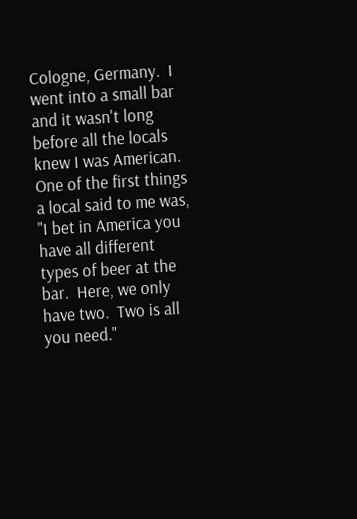Cologne, Germany.  I went into a small bar and it wasn't long before all the locals knew I was American. One of the first things a local said to me was, "I bet in America you have all different types of beer at the bar.  Here, we only have two.  Two is all you need."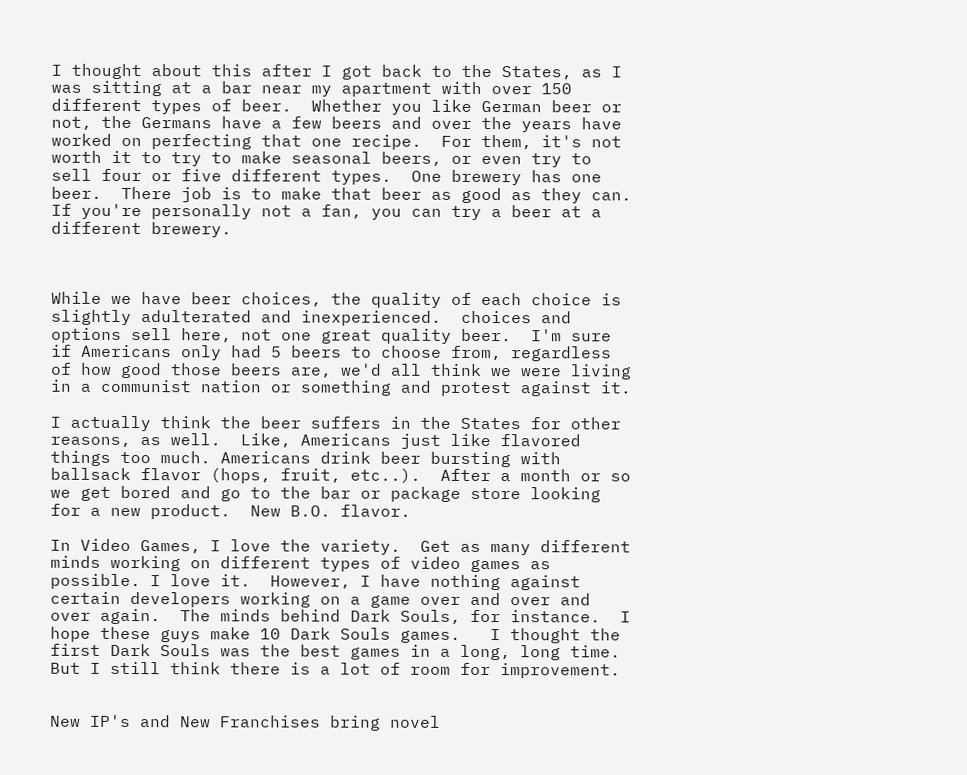I thought about this after I got back to the States, as I was sitting at a bar near my apartment with over 150 different types of beer.  Whether you like German beer or not, the Germans have a few beers and over the years have worked on perfecting that one recipe.  For them, it's not worth it to try to make seasonal beers, or even try to sell four or five different types.  One brewery has one beer.  There job is to make that beer as good as they can.  If you're personally not a fan, you can try a beer at a different brewery.



While we have beer choices, the quality of each choice is slightly adulterated and inexperienced.  choices and options sell here, not one great quality beer.  I'm sure if Americans only had 5 beers to choose from, regardless of how good those beers are, we'd all think we were living in a communist nation or something and protest against it.

I actually think the beer suffers in the States for other reasons, as well.  Like, Americans just like flavored things too much. Americans drink beer bursting with ballsack flavor (hops, fruit, etc..).  After a month or so we get bored and go to the bar or package store looking for a new product.  New B.O. flavor.

In Video Games, I love the variety.  Get as many different minds working on different types of video games as possible. I love it.  However, I have nothing against certain developers working on a game over and over and over again.  The minds behind Dark Souls, for instance.  I hope these guys make 10 Dark Souls games.   I thought the first Dark Souls was the best games in a long, long time.  But I still think there is a lot of room for improvement.


New IP's and New Franchises bring novel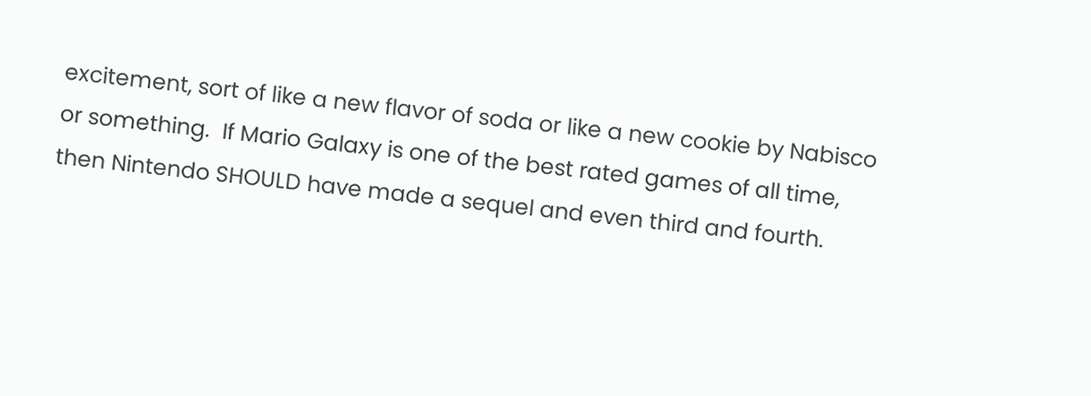excitement, sort of like a new flavor of soda or like a new cookie by Nabisco or something.  If Mario Galaxy is one of the best rated games of all time, then Nintendo SHOULD have made a sequel and even third and fourth.